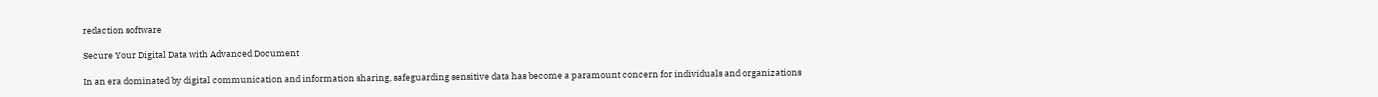redaction software

Secure Your Digital Data with Advanced Document

In an era dominated by digital communication and information sharing, safeguarding sensitive data has become a paramount concern for individuals and organizations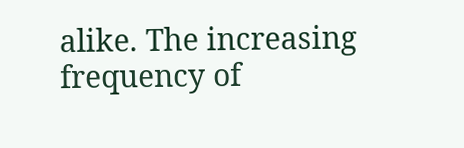alike. The increasing frequency of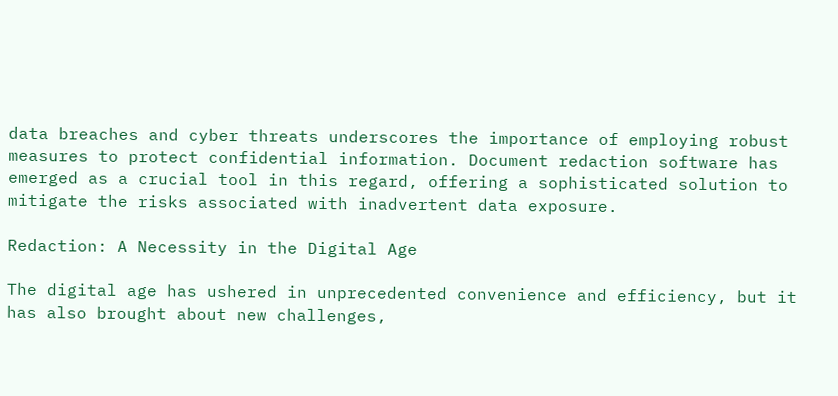data breaches and cyber threats underscores the importance of employing robust measures to protect confidential information. Document redaction software has emerged as a crucial tool in this regard, offering a sophisticated solution to mitigate the risks associated with inadvertent data exposure.

Redaction: A Necessity in the Digital Age

The digital age has ushered in unprecedented convenience and efficiency, but it has also brought about new challenges,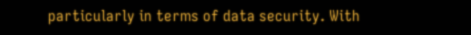particularly in terms of data security. With